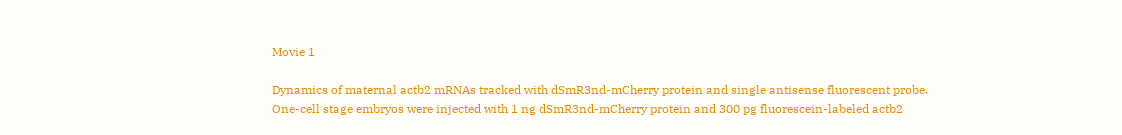Movie 1

Dynamics of maternal actb2 mRNAs tracked with dSmR3nd-mCherry protein and single antisense fluorescent probe.
One-cell stage embryos were injected with 1 ng dSmR3nd-mCherry protein and 300 pg fluorescein-labeled actb2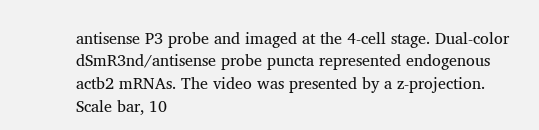antisense P3 probe and imaged at the 4-cell stage. Dual-color dSmR3nd/antisense probe puncta represented endogenous actb2 mRNAs. The video was presented by a z-projection. Scale bar, 10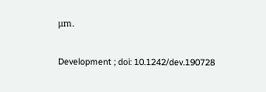μm.

Development ; doi: 10.1242/dev.190728